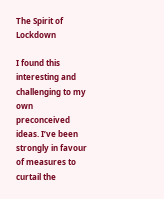The Spirit of Lockdown

I found this interesting and challenging to my own preconceived ideas. I’ve been strongly in favour of measures to curtail the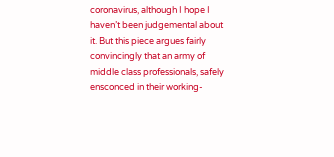coronavirus, although I hope I haven’t been judgemental about it. But this piece argues fairly convincingly that an army of middle class professionals, safely ensconced in their working-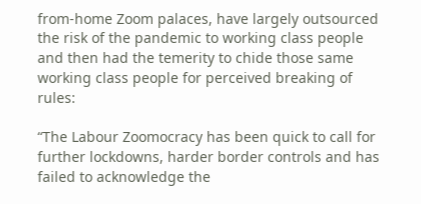from-home Zoom palaces, have largely outsourced the risk of the pandemic to working class people and then had the temerity to chide those same working class people for perceived breaking of rules:

“The Labour Zoomocracy has been quick to call for further lockdowns, harder border controls and has failed to acknowledge the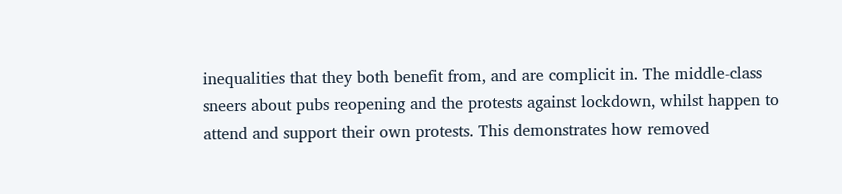inequalities that they both benefit from, and are complicit in. The middle-class sneers about pubs reopening and the protests against lockdown, whilst happen to attend and support their own protests. This demonstrates how removed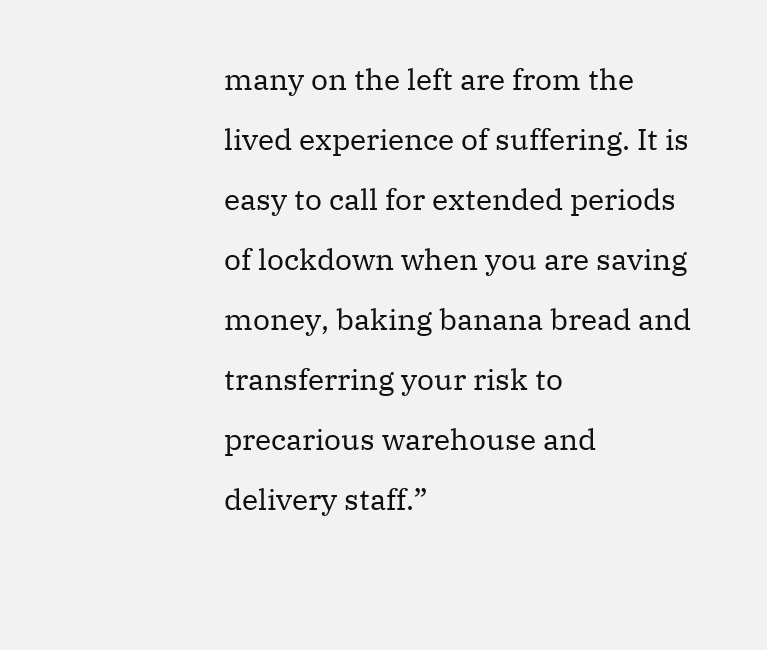many on the left are from the lived experience of suffering. It is easy to call for extended periods of lockdown when you are saving money, baking banana bread and transferring your risk to precarious warehouse and delivery staff.”